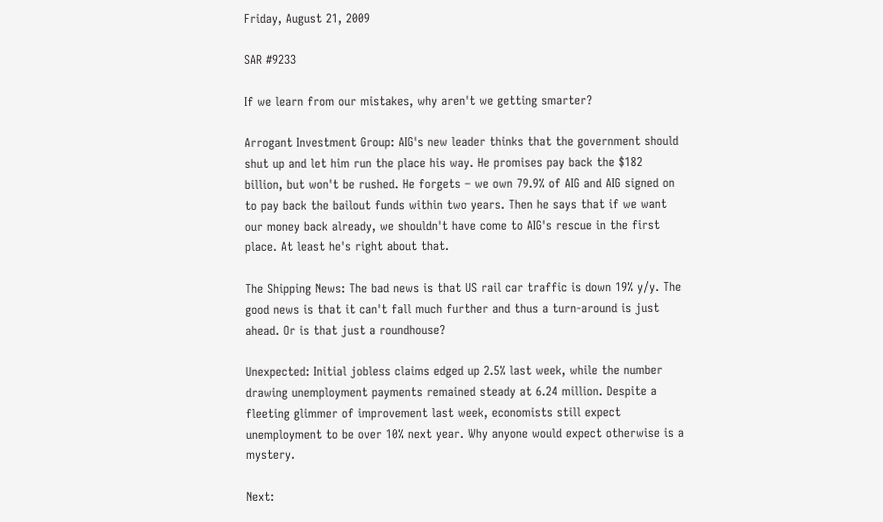Friday, August 21, 2009

SAR #9233

If we learn from our mistakes, why aren't we getting smarter?

Arrogant Investment Group: AIG's new leader thinks that the government should shut up and let him run the place his way. He promises pay back the $182 billion, but won't be rushed. He forgets – we own 79.9% of AIG and AIG signed on to pay back the bailout funds within two years. Then he says that if we want our money back already, we shouldn't have come to AIG's rescue in the first place. At least he's right about that.

The Shipping News: The bad news is that US rail car traffic is down 19% y/y. The good news is that it can't fall much further and thus a turn-around is just ahead. Or is that just a roundhouse?

Unexpected: Initial jobless claims edged up 2.5% last week, while the number drawing unemployment payments remained steady at 6.24 million. Despite a fleeting glimmer of improvement last week, economists still expect unemployment to be over 10% next year. Why anyone would expect otherwise is a mystery.

Next: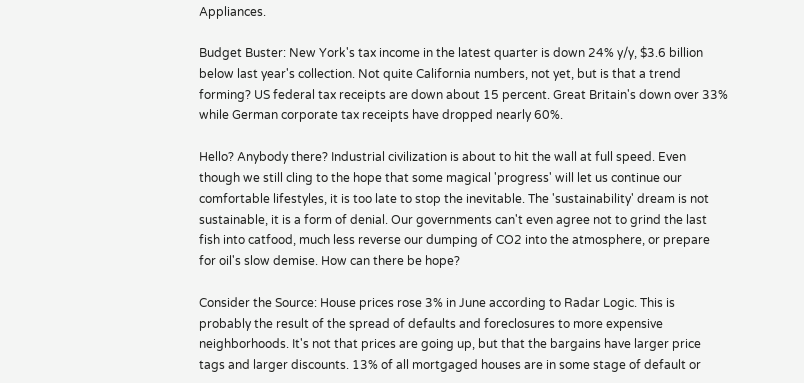Appliances.

Budget Buster: New York's tax income in the latest quarter is down 24% y/y, $3.6 billion below last year's collection. Not quite California numbers, not yet, but is that a trend forming? US federal tax receipts are down about 15 percent. Great Britain's down over 33% while German corporate tax receipts have dropped nearly 60%.

Hello? Anybody there? Industrial civilization is about to hit the wall at full speed. Even though we still cling to the hope that some magical 'progress' will let us continue our comfortable lifestyles, it is too late to stop the inevitable. The 'sustainability' dream is not sustainable, it is a form of denial. Our governments can't even agree not to grind the last fish into catfood, much less reverse our dumping of CO2 into the atmosphere, or prepare for oil's slow demise. How can there be hope?

Consider the Source: House prices rose 3% in June according to Radar Logic. This is probably the result of the spread of defaults and foreclosures to more expensive neighborhoods. It's not that prices are going up, but that the bargains have larger price tags and larger discounts. 13% of all mortgaged houses are in some stage of default or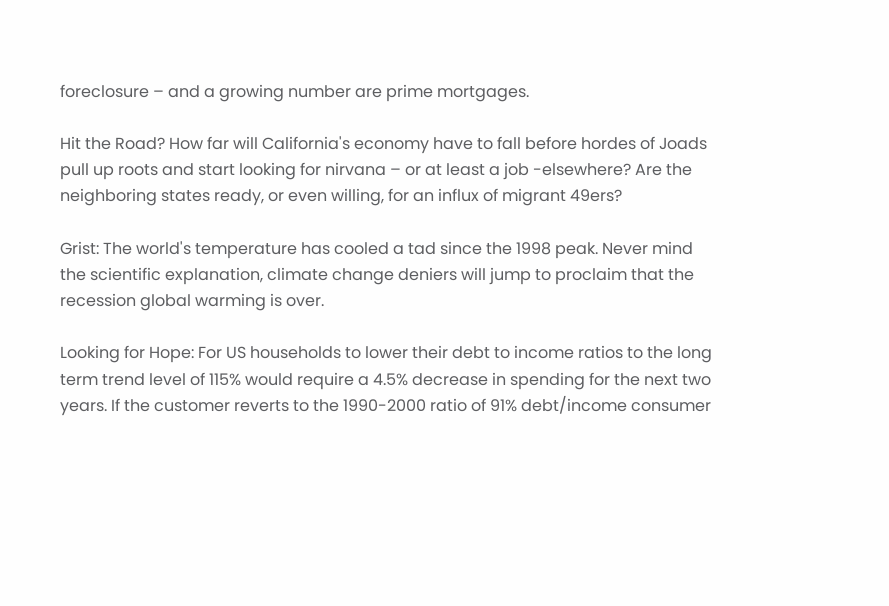foreclosure – and a growing number are prime mortgages.

Hit the Road? How far will California's economy have to fall before hordes of Joads pull up roots and start looking for nirvana – or at least a job -elsewhere? Are the neighboring states ready, or even willing, for an influx of migrant 49ers?

Grist: The world's temperature has cooled a tad since the 1998 peak. Never mind the scientific explanation, climate change deniers will jump to proclaim that the recession global warming is over.

Looking for Hope: For US households to lower their debt to income ratios to the long term trend level of 115% would require a 4.5% decrease in spending for the next two years. If the customer reverts to the 1990-2000 ratio of 91% debt/income consumer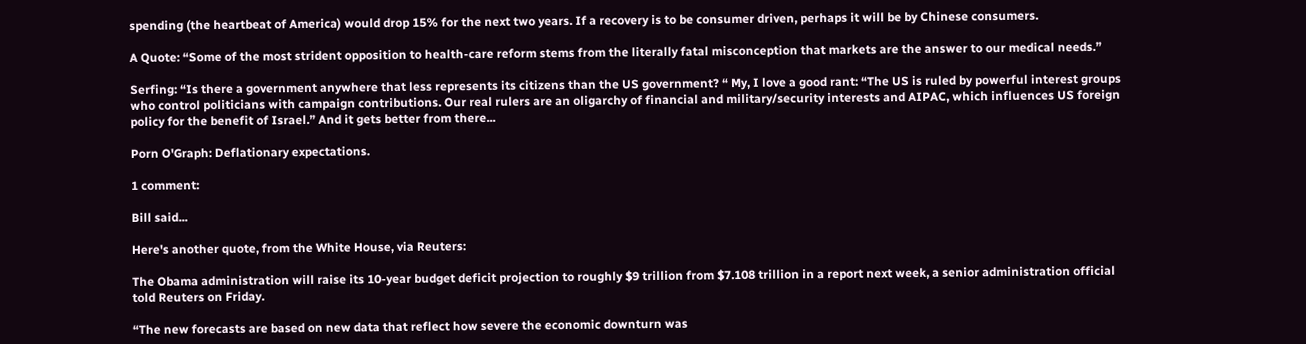spending (the heartbeat of America) would drop 15% for the next two years. If a recovery is to be consumer driven, perhaps it will be by Chinese consumers.

A Quote: “Some of the most strident opposition to health-care reform stems from the literally fatal misconception that markets are the answer to our medical needs.”

Serfing: “Is there a government anywhere that less represents its citizens than the US government? “ My, I love a good rant: “The US is ruled by powerful interest groups who control politicians with campaign contributions. Our real rulers are an oligarchy of financial and military/security interests and AIPAC, which influences US foreign policy for the benefit of Israel.” And it gets better from there...

Porn O'Graph: Deflationary expectations.

1 comment:

Bill said...

Here's another quote, from the White House, via Reuters:

The Obama administration will raise its 10-year budget deficit projection to roughly $9 trillion from $7.108 trillion in a report next week, a senior administration official told Reuters on Friday.

“The new forecasts are based on new data that reflect how severe the economic downturn was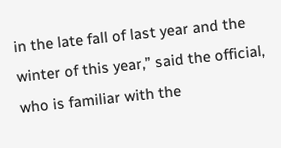in the late fall of last year and the winter of this year,” said the official, who is familiar with the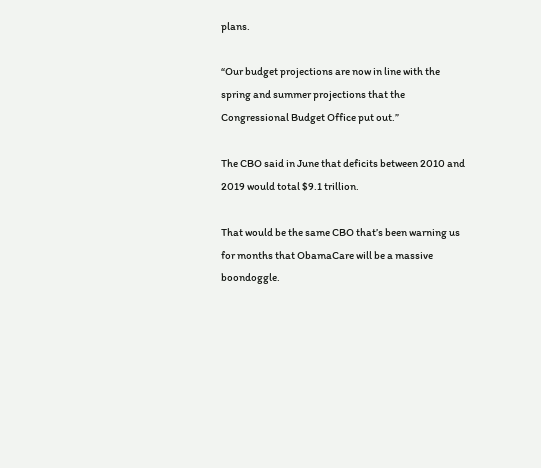plans.

“Our budget projections are now in line with the spring and summer projections that the Congressional Budget Office put out.”

The CBO said in June that deficits between 2010 and 2019 would total $9.1 trillion.

That would be the same CBO that’s been warning us for months that ObamaCare will be a massive boondoggle.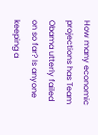How many economic projections has Team Obama utterly failed on so far? Is anyone keeping a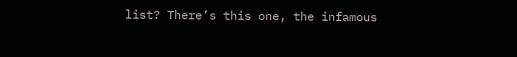list? There’s this one, the infamous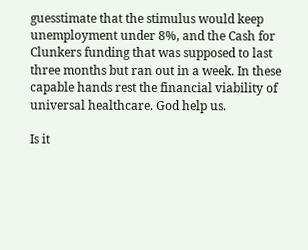guesstimate that the stimulus would keep unemployment under 8%, and the Cash for Clunkers funding that was supposed to last three months but ran out in a week. In these capable hands rest the financial viability of universal healthcare. God help us.

Is it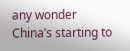any wonder China’s starting to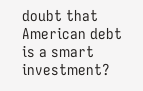doubt that American debt is a smart investment?